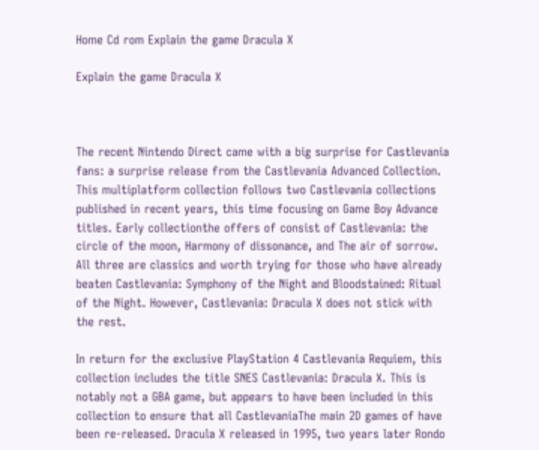Home Cd rom Explain the game Dracula X

Explain the game Dracula X



The recent Nintendo Direct came with a big surprise for Castlevania fans: a surprise release from the Castlevania Advanced Collection. This multiplatform collection follows two Castlevania collections published in recent years, this time focusing on Game Boy Advance titles. Early collectionthe offers of consist of Castlevania: the circle of the moon, Harmony of dissonance, and The air of sorrow. All three are classics and worth trying for those who have already beaten Castlevania: Symphony of the Night and Bloodstained: Ritual of the Night. However, Castlevania: Dracula X does not stick with the rest.

In return for the exclusive PlayStation 4 Castlevania Requiem, this collection includes the title SNES Castlevania: Dracula X. This is notably not a GBA game, but appears to have been included in this collection to ensure that all CastlevaniaThe main 2D games of have been re-released. Dracula X released in 1995, two years later Rondo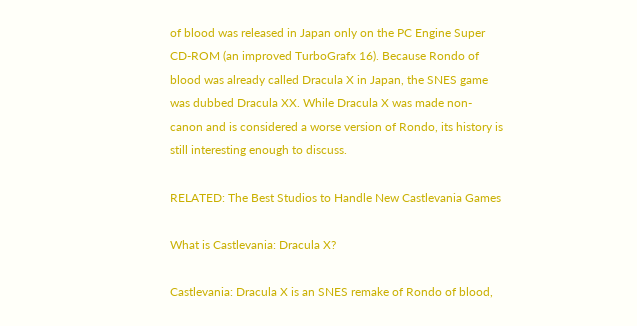of blood was released in Japan only on the PC Engine Super CD-ROM (an improved TurboGrafx 16). Because Rondo of blood was already called Dracula X in Japan, the SNES game was dubbed Dracula XX. While Dracula X was made non-canon and is considered a worse version of Rondo, its history is still interesting enough to discuss.

RELATED: The Best Studios to Handle New Castlevania Games

What is Castlevania: Dracula X?

Castlevania: Dracula X is an SNES remake of Rondo of blood,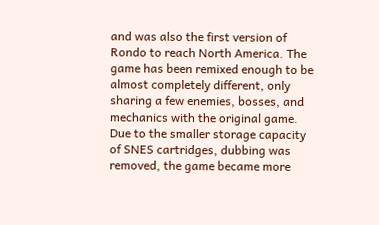and was also the first version of Rondo to reach North America. The game has been remixed enough to be almost completely different, only sharing a few enemies, bosses, and mechanics with the original game. Due to the smaller storage capacity of SNES cartridges, dubbing was removed, the game became more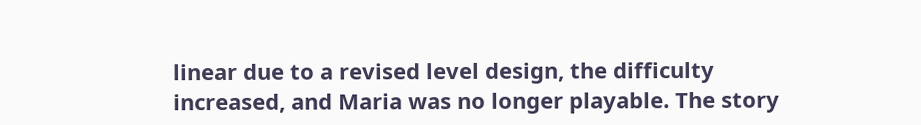linear due to a revised level design, the difficulty increased, and Maria was no longer playable. The story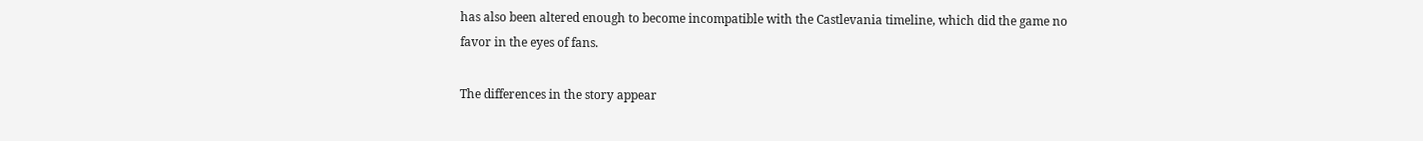has also been altered enough to become incompatible with the Castlevania timeline, which did the game no favor in the eyes of fans.

The differences in the story appear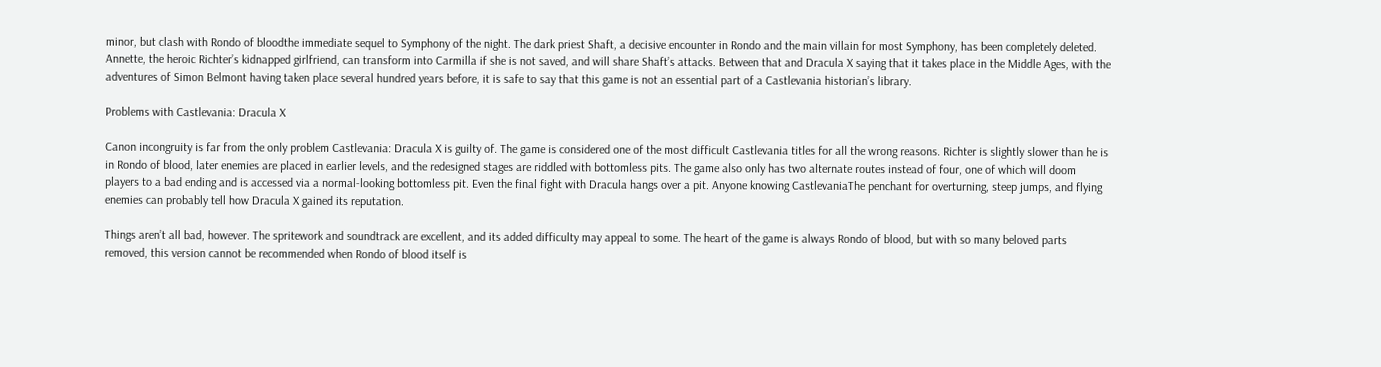minor, but clash with Rondo of bloodthe immediate sequel to Symphony of the night. The dark priest Shaft, a decisive encounter in Rondo and the main villain for most Symphony, has been completely deleted. Annette, the heroic Richter’s kidnapped girlfriend, can transform into Carmilla if she is not saved, and will share Shaft’s attacks. Between that and Dracula X saying that it takes place in the Middle Ages, with the adventures of Simon Belmont having taken place several hundred years before, it is safe to say that this game is not an essential part of a Castlevania historian’s library.

Problems with Castlevania: Dracula X

Canon incongruity is far from the only problem Castlevania: Dracula X is guilty of. The game is considered one of the most difficult Castlevania titles for all the wrong reasons. Richter is slightly slower than he is in Rondo of blood, later enemies are placed in earlier levels, and the redesigned stages are riddled with bottomless pits. The game also only has two alternate routes instead of four, one of which will doom players to a bad ending and is accessed via a normal-looking bottomless pit. Even the final fight with Dracula hangs over a pit. Anyone knowing CastlevaniaThe penchant for overturning, steep jumps, and flying enemies can probably tell how Dracula X gained its reputation.

Things aren’t all bad, however. The spritework and soundtrack are excellent, and its added difficulty may appeal to some. The heart of the game is always Rondo of blood, but with so many beloved parts removed, this version cannot be recommended when Rondo of blood itself is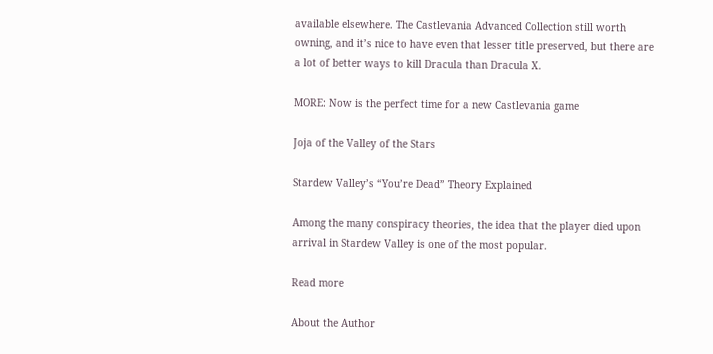available elsewhere. The Castlevania Advanced Collection still worth owning, and it’s nice to have even that lesser title preserved, but there are a lot of better ways to kill Dracula than Dracula X.

MORE: Now is the perfect time for a new Castlevania game

Joja of the Valley of the Stars

Stardew Valley’s “You’re Dead” Theory Explained

Among the many conspiracy theories, the idea that the player died upon arrival in Stardew Valley is one of the most popular.

Read more

About the Author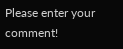Please enter your comment!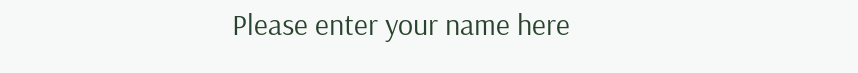Please enter your name here